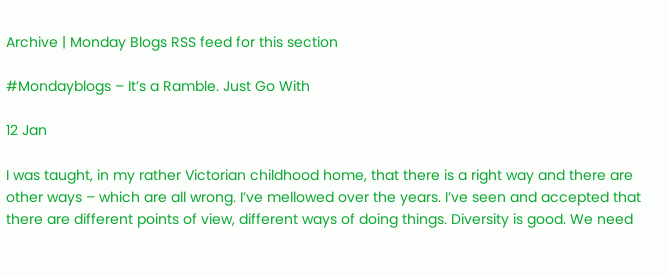Archive | Monday Blogs RSS feed for this section

#Mondayblogs – It’s a Ramble. Just Go With

12 Jan

I was taught, in my rather Victorian childhood home, that there is a right way and there are other ways – which are all wrong. I’ve mellowed over the years. I’ve seen and accepted that there are different points of view, different ways of doing things. Diversity is good. We need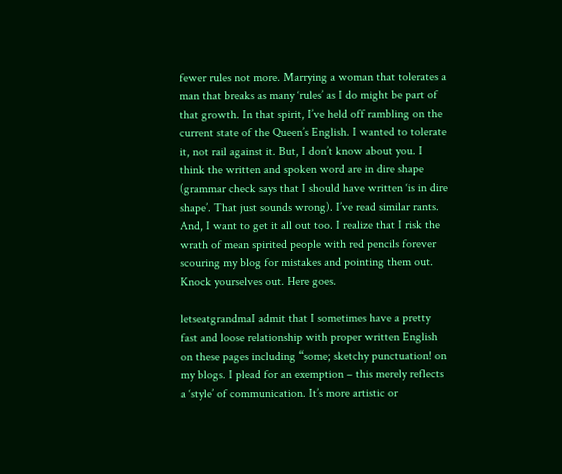fewer rules not more. Marrying a woman that tolerates a man that breaks as many ‘rules’ as I do might be part of that growth. In that spirit, I’ve held off rambling on the current state of the Queen’s English. I wanted to tolerate it, not rail against it. But, I don’t know about you. I think the written and spoken word are in dire shape (grammar check says that I should have written ‘is in dire shape’. That just sounds wrong). I’ve read similar rants. And, I want to get it all out too. I realize that I risk the wrath of mean spirited people with red pencils forever scouring my blog for mistakes and pointing them out. Knock yourselves out. Here goes.

letseatgrandmaI admit that I sometimes have a pretty fast and loose relationship with proper written English on these pages including “some; sketchy punctuation! on my blogs. I plead for an exemption – this merely reflects a ‘style’ of communication. It’s more artistic or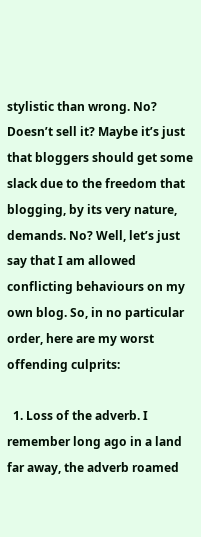stylistic than wrong. No? Doesn’t sell it? Maybe it’s just that bloggers should get some slack due to the freedom that blogging, by its very nature, demands. No? Well, let’s just say that I am allowed conflicting behaviours on my own blog. So, in no particular order, here are my worst offending culprits:

  1. Loss of the adverb. I remember long ago in a land far away, the adverb roamed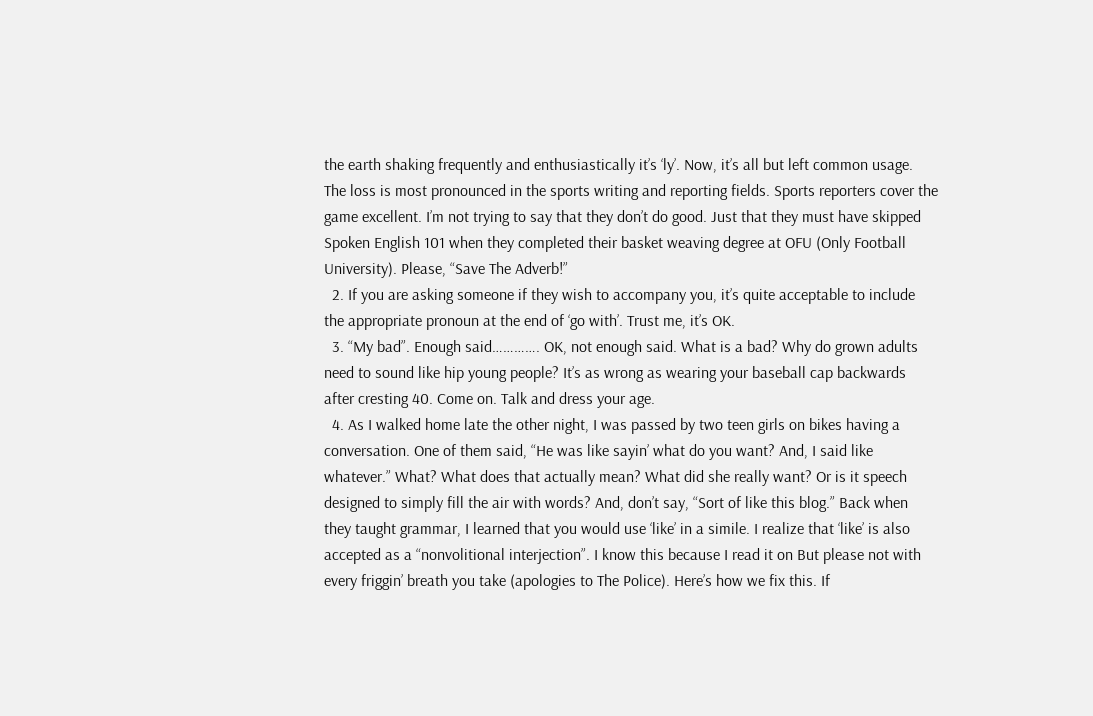the earth shaking frequently and enthusiastically it’s ‘ly’. Now, it’s all but left common usage. The loss is most pronounced in the sports writing and reporting fields. Sports reporters cover the game excellent. I’m not trying to say that they don’t do good. Just that they must have skipped Spoken English 101 when they completed their basket weaving degree at OFU (Only Football University). Please, “Save The Adverb!”
  2. If you are asking someone if they wish to accompany you, it’s quite acceptable to include the appropriate pronoun at the end of ‘go with’. Trust me, it’s OK.
  3. “My bad”. Enough said…………. OK, not enough said. What is a bad? Why do grown adults need to sound like hip young people? It’s as wrong as wearing your baseball cap backwards after cresting 40. Come on. Talk and dress your age.
  4. As I walked home late the other night, I was passed by two teen girls on bikes having a conversation. One of them said, “He was like sayin’ what do you want? And, I said like whatever.” What? What does that actually mean? What did she really want? Or is it speech designed to simply fill the air with words? And, don’t say, “Sort of like this blog.” Back when they taught grammar, I learned that you would use ‘like’ in a simile. I realize that ‘like’ is also accepted as a “nonvolitional interjection”. I know this because I read it on But please not with every friggin’ breath you take (apologies to The Police). Here’s how we fix this. If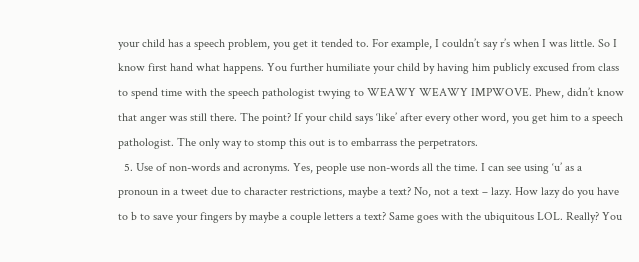your child has a speech problem, you get it tended to. For example, I couldn’t say r’s when I was little. So I know first hand what happens. You further humiliate your child by having him publicly excused from class to spend time with the speech pathologist twying to WEAWY WEAWY IMPWOVE. Phew, didn’t know that anger was still there. The point? If your child says ‘like’ after every other word, you get him to a speech pathologist. The only way to stomp this out is to embarrass the perpetrators.
  5. Use of non-words and acronyms. Yes, people use non-words all the time. I can see using ‘u’ as a pronoun in a tweet due to character restrictions, maybe a text? No, not a text – lazy. How lazy do you have to b to save your fingers by maybe a couple letters a text? Same goes with the ubiquitous LOL. Really? You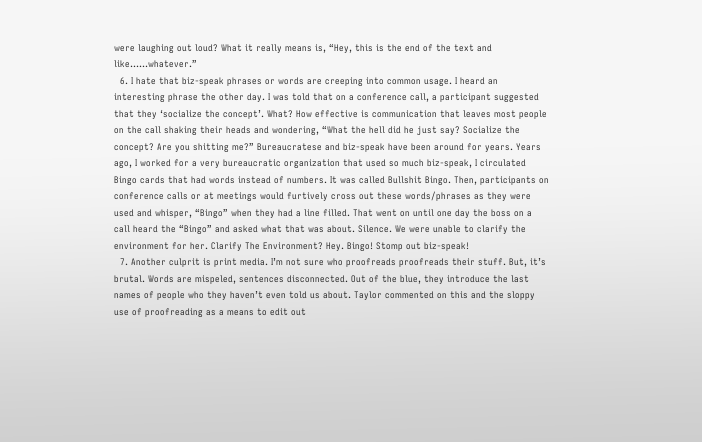were laughing out loud? What it really means is, “Hey, this is the end of the text and like……whatever.”
  6. I hate that biz-speak phrases or words are creeping into common usage. I heard an interesting phrase the other day. I was told that on a conference call, a participant suggested that they ‘socialize the concept’. What? How effective is communication that leaves most people on the call shaking their heads and wondering, “What the hell did he just say? Socialize the concept? Are you shitting me?” Bureaucratese and biz-speak have been around for years. Years ago, I worked for a very bureaucratic organization that used so much biz-speak, I circulated Bingo cards that had words instead of numbers. It was called Bullshit Bingo. Then, participants on conference calls or at meetings would furtively cross out these words/phrases as they were used and whisper, “Bingo” when they had a line filled. That went on until one day the boss on a call heard the “Bingo” and asked what that was about. Silence. We were unable to clarify the environment for her. Clarify The Environment? Hey. Bingo! Stomp out biz-speak!
  7. Another culprit is print media. I’m not sure who proofreads proofreads their stuff. But, it’s brutal. Words are mispeled, sentences disconnected. Out of the blue, they introduce the last names of people who they haven’t even told us about. Taylor commented on this and the sloppy use of proofreading as a means to edit out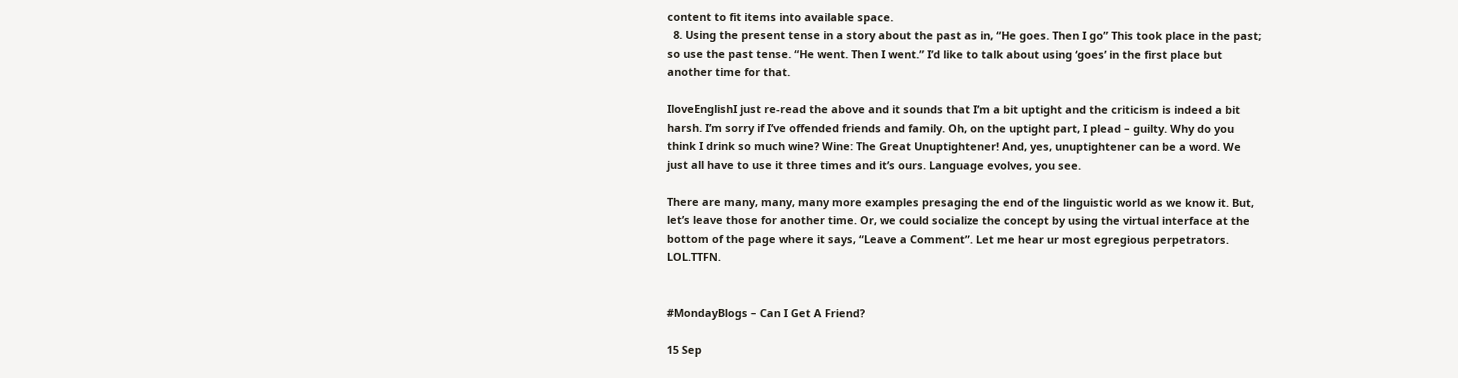content to fit items into available space.
  8. Using the present tense in a story about the past as in, “He goes. Then I go” This took place in the past; so use the past tense. “He went. Then I went.” I’d like to talk about using ‘goes’ in the first place but another time for that.

IloveEnglishI just re-read the above and it sounds that I’m a bit uptight and the criticism is indeed a bit harsh. I’m sorry if I’ve offended friends and family. Oh, on the uptight part, I plead – guilty. Why do you think I drink so much wine? Wine: The Great Unuptightener! And, yes, unuptightener can be a word. We just all have to use it three times and it’s ours. Language evolves, you see.

There are many, many, many more examples presaging the end of the linguistic world as we know it. But, let’s leave those for another time. Or, we could socialize the concept by using the virtual interface at the bottom of the page where it says, “Leave a Comment”. Let me hear ur most egregious perpetrators. LOL.TTFN.


#MondayBlogs – Can I Get A Friend?

15 Sep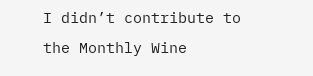I didn’t contribute to the Monthly Wine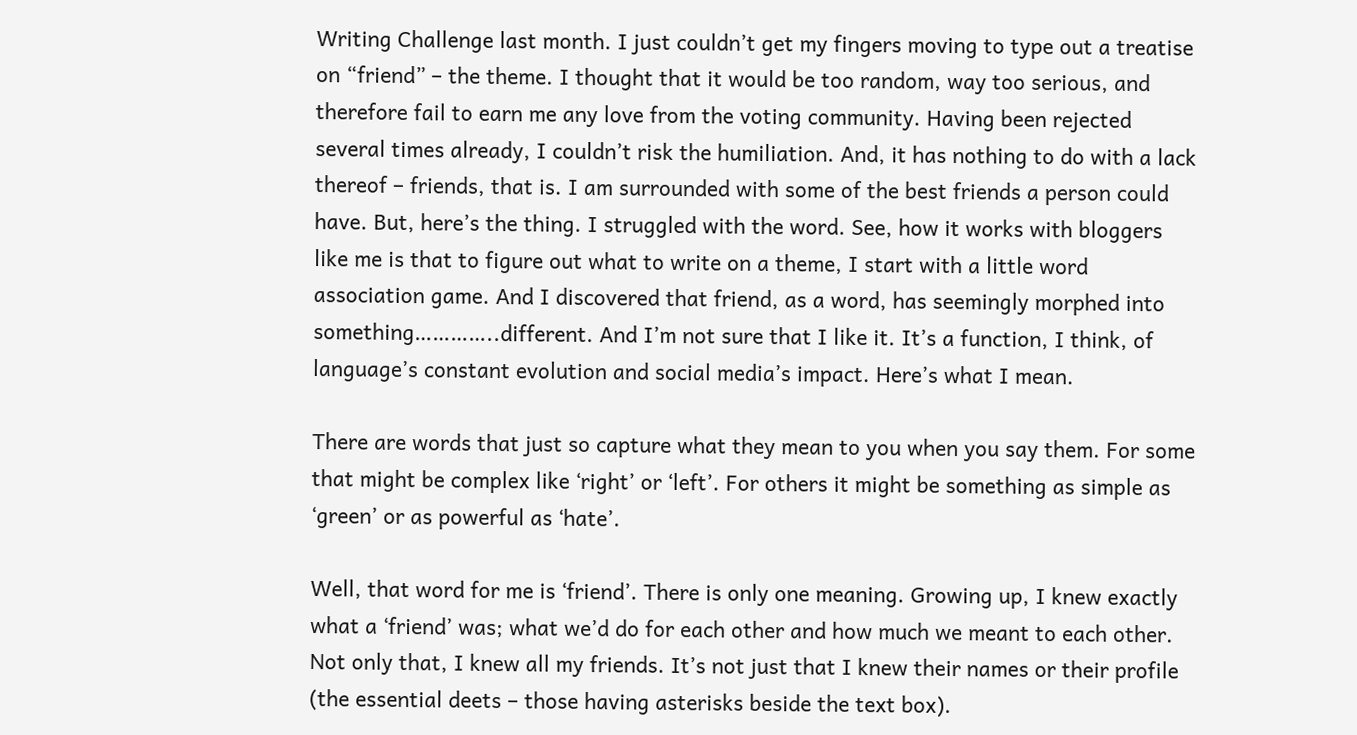Writing Challenge last month. I just couldn’t get my fingers moving to type out a treatise on “friend” – the theme. I thought that it would be too random, way too serious, and therefore fail to earn me any love from the voting community. Having been rejected several times already, I couldn’t risk the humiliation. And, it has nothing to do with a lack thereof – friends, that is. I am surrounded with some of the best friends a person could have. But, here’s the thing. I struggled with the word. See, how it works with bloggers like me is that to figure out what to write on a theme, I start with a little word association game. And I discovered that friend, as a word, has seemingly morphed into something…………..different. And I’m not sure that I like it. It’s a function, I think, of language’s constant evolution and social media’s impact. Here’s what I mean.

There are words that just so capture what they mean to you when you say them. For some that might be complex like ‘right’ or ‘left’. For others it might be something as simple as ‘green’ or as powerful as ‘hate’.

Well, that word for me is ‘friend’. There is only one meaning. Growing up, I knew exactly what a ‘friend’ was; what we’d do for each other and how much we meant to each other. Not only that, I knew all my friends. It’s not just that I knew their names or their profile (the essential deets – those having asterisks beside the text box).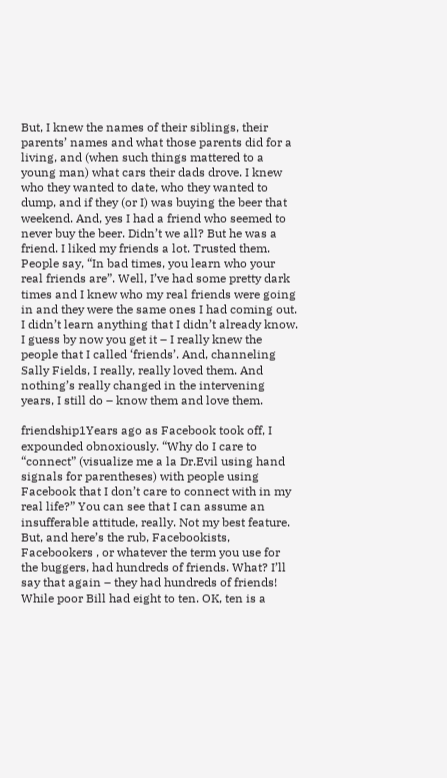But, I knew the names of their siblings, their parents’ names and what those parents did for a living, and (when such things mattered to a young man) what cars their dads drove. I knew who they wanted to date, who they wanted to dump, and if they (or I) was buying the beer that weekend. And, yes I had a friend who seemed to never buy the beer. Didn’t we all? But he was a friend. I liked my friends a lot. Trusted them. People say, “In bad times, you learn who your real friends are”. Well, I’ve had some pretty dark times and I knew who my real friends were going in and they were the same ones I had coming out. I didn’t learn anything that I didn’t already know. I guess by now you get it – I really knew the people that I called ‘friends’. And, channeling Sally Fields, I really, really loved them. And nothing’s really changed in the intervening years, I still do – know them and love them.

friendship1Years ago as Facebook took off, I expounded obnoxiously. “Why do I care to “connect” (visualize me a la Dr.Evil using hand signals for parentheses) with people using Facebook that I don’t care to connect with in my real life?” You can see that I can assume an insufferable attitude, really. Not my best feature. But, and here’s the rub, Facebookists, Facebookers , or whatever the term you use for the buggers, had hundreds of friends. What? I’ll say that again – they had hundreds of friends! While poor Bill had eight to ten. OK, ten is a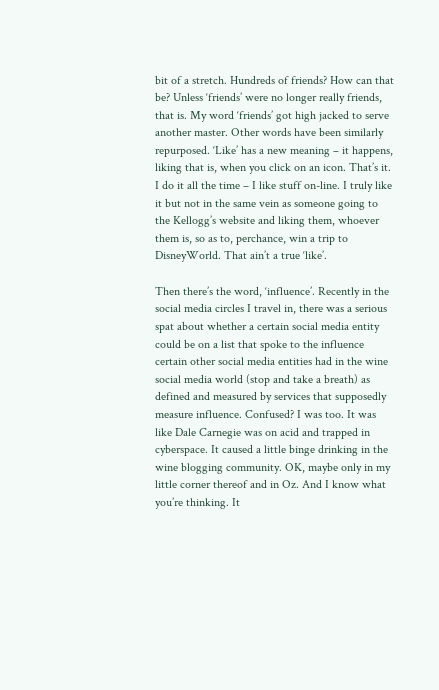bit of a stretch. Hundreds of friends? How can that be? Unless ‘friends’ were no longer really friends, that is. My word ‘friends’ got high jacked to serve another master. Other words have been similarly repurposed. ‘Like’ has a new meaning – it happens, liking that is, when you click on an icon. That’s it. I do it all the time – I like stuff on-line. I truly like it but not in the same vein as someone going to the Kellogg’s website and liking them, whoever them is, so as to, perchance, win a trip to DisneyWorld. That ain’t a true ‘like’.

Then there’s the word, ‘influence’. Recently in the social media circles I travel in, there was a serious spat about whether a certain social media entity could be on a list that spoke to the influence certain other social media entities had in the wine social media world (stop and take a breath) as defined and measured by services that supposedly measure influence. Confused? I was too. It was like Dale Carnegie was on acid and trapped in cyberspace. It caused a little binge drinking in the wine blogging community. OK, maybe only in my little corner thereof and in Oz. And I know what you’re thinking. It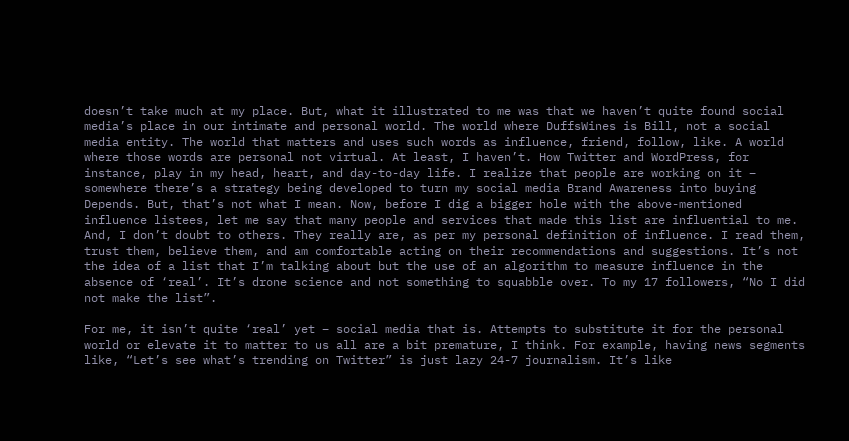doesn’t take much at my place. But, what it illustrated to me was that we haven’t quite found social media’s place in our intimate and personal world. The world where DuffsWines is Bill, not a social media entity. The world that matters and uses such words as influence, friend, follow, like. A world where those words are personal not virtual. At least, I haven’t. How Twitter and WordPress, for instance, play in my head, heart, and day-to-day life. I realize that people are working on it – somewhere there’s a strategy being developed to turn my social media Brand Awareness into buying Depends. But, that’s not what I mean. Now, before I dig a bigger hole with the above-mentioned influence listees, let me say that many people and services that made this list are influential to me. And, I don’t doubt to others. They really are, as per my personal definition of influence. I read them, trust them, believe them, and am comfortable acting on their recommendations and suggestions. It’s not the idea of a list that I’m talking about but the use of an algorithm to measure influence in the absence of ‘real’. It’s drone science and not something to squabble over. To my 17 followers, “No I did not make the list”.

For me, it isn’t quite ‘real’ yet – social media that is. Attempts to substitute it for the personal world or elevate it to matter to us all are a bit premature, I think. For example, having news segments like, “Let’s see what’s trending on Twitter” is just lazy 24-7 journalism. It’s like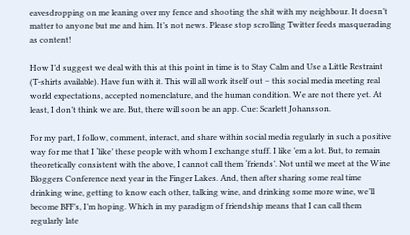eavesdropping on me leaning over my fence and shooting the shit with my neighbour. It doesn’t matter to anyone but me and him. It’s not news. Please stop scrolling Twitter feeds masquerading as content!

How I’d suggest we deal with this at this point in time is to Stay Calm and Use a Little Restraint (T-shirts available). Have fun with it. This will all work itself out – this social media meeting real world expectations, accepted nomenclature, and the human condition. We are not there yet. At least, I don’t think we are. But, there will soon be an app. Cue: Scarlett Johansson.

For my part, I follow, comment, interact, and share within social media regularly in such a positive way for me that I ‘like’ these people with whom I exchange stuff. I like ’em a lot. But, to remain theoretically consistent with the above, I cannot call them ‘friends’. Not until we meet at the Wine Bloggers Conference next year in the Finger Lakes. And, then after sharing some real time drinking wine, getting to know each other, talking wine, and drinking some more wine, we’ll become BFF’s, I’m hoping. Which in my paradigm of friendship means that I can call them regularly late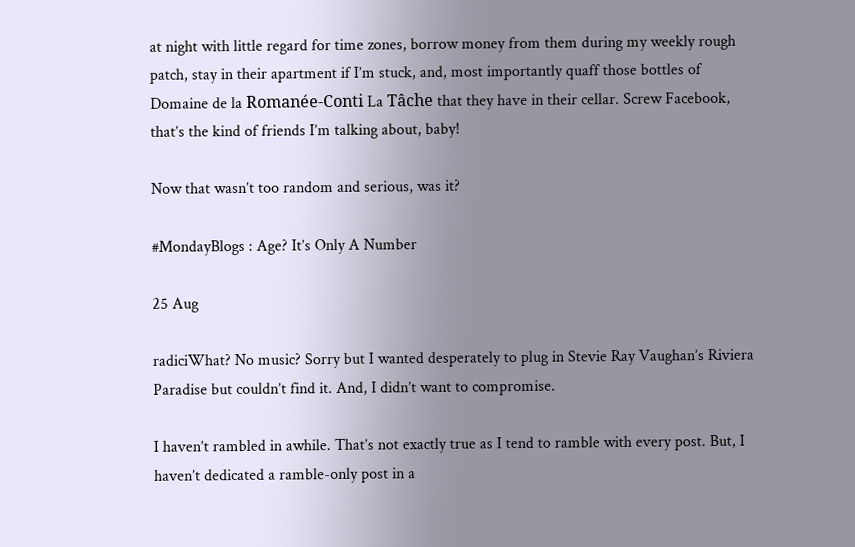at night with little regard for time zones, borrow money from them during my weekly rough patch, stay in their apartment if I’m stuck, and, most importantly quaff those bottles of Domaine de la Romanée-Conti La Tâche that they have in their cellar. Screw Facebook, that’s the kind of friends I’m talking about, baby!

Now that wasn’t too random and serious, was it?

#MondayBlogs : Age? It’s Only A Number

25 Aug

radiciWhat? No music? Sorry but I wanted desperately to plug in Stevie Ray Vaughan’s Riviera Paradise but couldn’t find it. And, I didn’t want to compromise.

I haven’t rambled in awhile. That’s not exactly true as I tend to ramble with every post. But, I haven’t dedicated a ramble-only post in a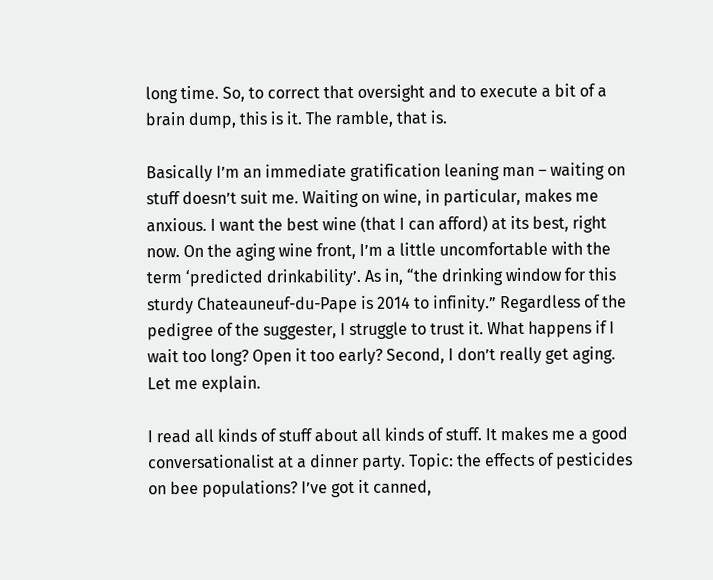long time. So, to correct that oversight and to execute a bit of a brain dump, this is it. The ramble, that is.

Basically I’m an immediate gratification leaning man – waiting on stuff doesn’t suit me. Waiting on wine, in particular, makes me anxious. I want the best wine (that I can afford) at its best, right now. On the aging wine front, I’m a little uncomfortable with the term ‘predicted drinkability’. As in, “the drinking window for this sturdy Chateauneuf-du-Pape is 2014 to infinity.” Regardless of the pedigree of the suggester, I struggle to trust it. What happens if I wait too long? Open it too early? Second, I don’t really get aging. Let me explain.

I read all kinds of stuff about all kinds of stuff. It makes me a good conversationalist at a dinner party. Topic: the effects of pesticides on bee populations? I’ve got it canned,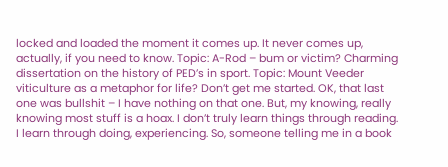locked and loaded the moment it comes up. It never comes up, actually, if you need to know. Topic: A-Rod – bum or victim? Charming dissertation on the history of PED’s in sport. Topic: Mount Veeder viticulture as a metaphor for life? Don’t get me started. OK, that last one was bullshit – I have nothing on that one. But, my knowing, really knowing most stuff is a hoax. I don’t truly learn things through reading. I learn through doing, experiencing. So, someone telling me in a book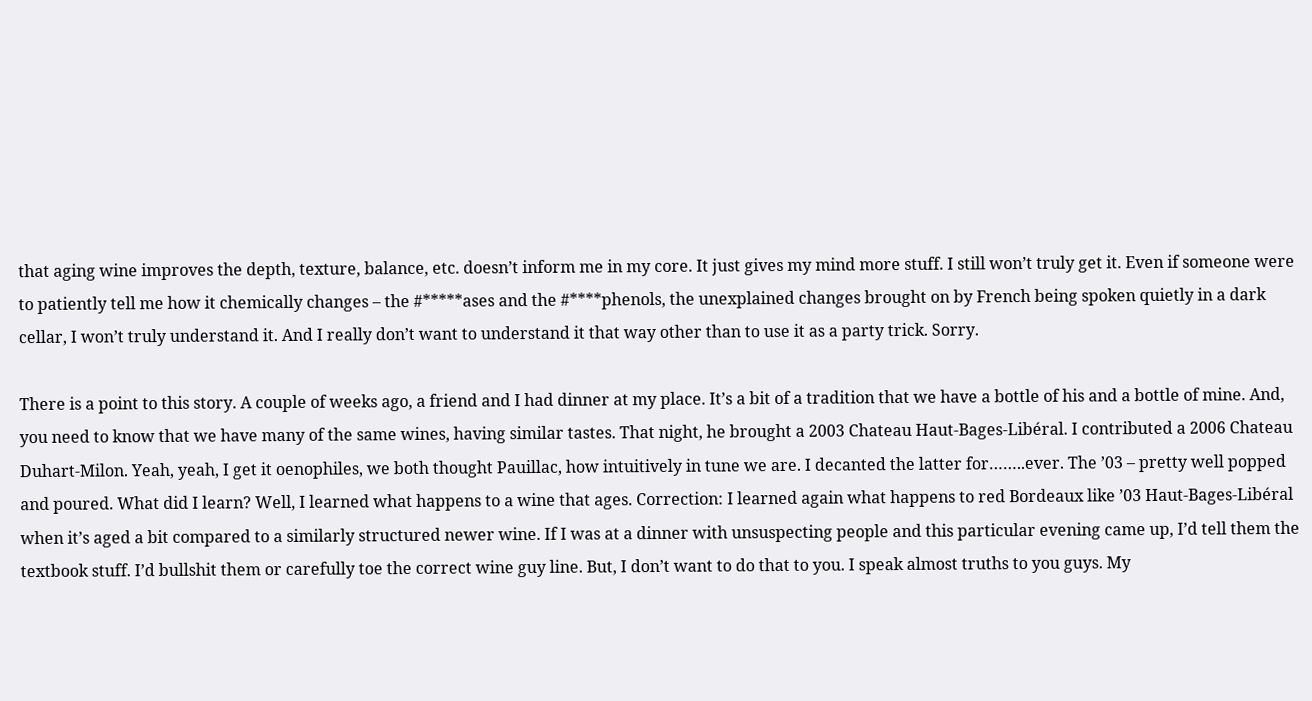that aging wine improves the depth, texture, balance, etc. doesn’t inform me in my core. It just gives my mind more stuff. I still won’t truly get it. Even if someone were to patiently tell me how it chemically changes – the #*****ases and the #****phenols, the unexplained changes brought on by French being spoken quietly in a dark cellar, I won’t truly understand it. And I really don’t want to understand it that way other than to use it as a party trick. Sorry.

There is a point to this story. A couple of weeks ago, a friend and I had dinner at my place. It’s a bit of a tradition that we have a bottle of his and a bottle of mine. And, you need to know that we have many of the same wines, having similar tastes. That night, he brought a 2003 Chateau Haut-Bages-Libéral. I contributed a 2006 Chateau Duhart-Milon. Yeah, yeah, I get it oenophiles, we both thought Pauillac, how intuitively in tune we are. I decanted the latter for……..ever. The ’03 – pretty well popped and poured. What did I learn? Well, I learned what happens to a wine that ages. Correction: I learned again what happens to red Bordeaux like ’03 Haut-Bages-Libéral when it’s aged a bit compared to a similarly structured newer wine. If I was at a dinner with unsuspecting people and this particular evening came up, I’d tell them the textbook stuff. I’d bullshit them or carefully toe the correct wine guy line. But, I don’t want to do that to you. I speak almost truths to you guys. My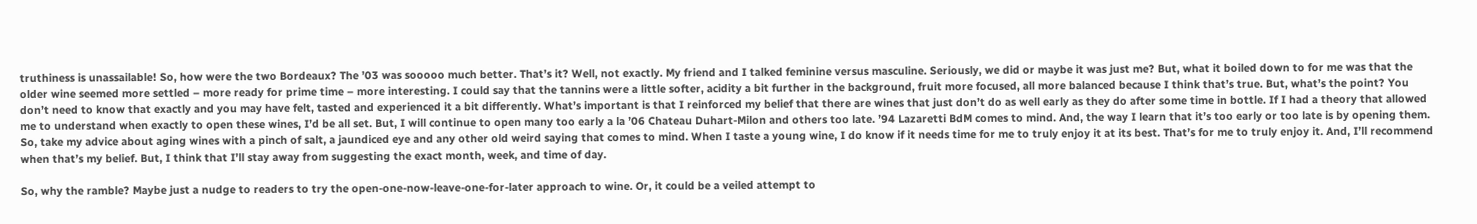truthiness is unassailable! So, how were the two Bordeaux? The ’03 was sooooo much better. That’s it? Well, not exactly. My friend and I talked feminine versus masculine. Seriously, we did or maybe it was just me? But, what it boiled down to for me was that the older wine seemed more settled – more ready for prime time – more interesting. I could say that the tannins were a little softer, acidity a bit further in the background, fruit more focused, all more balanced because I think that’s true. But, what’s the point? You don’t need to know that exactly and you may have felt, tasted and experienced it a bit differently. What’s important is that I reinforced my belief that there are wines that just don’t do as well early as they do after some time in bottle. If I had a theory that allowed me to understand when exactly to open these wines, I’d be all set. But, I will continue to open many too early a la ’06 Chateau Duhart-Milon and others too late. ’94 Lazaretti BdM comes to mind. And, the way I learn that it’s too early or too late is by opening them. So, take my advice about aging wines with a pinch of salt, a jaundiced eye and any other old weird saying that comes to mind. When I taste a young wine, I do know if it needs time for me to truly enjoy it at its best. That’s for me to truly enjoy it. And, I’ll recommend when that’s my belief. But, I think that I’ll stay away from suggesting the exact month, week, and time of day.

So, why the ramble? Maybe just a nudge to readers to try the open-one-now-leave-one-for-later approach to wine. Or, it could be a veiled attempt to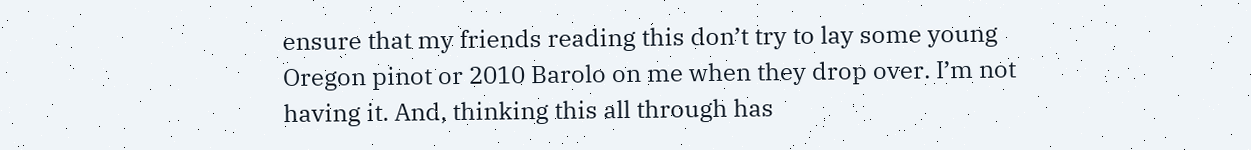ensure that my friends reading this don’t try to lay some young Oregon pinot or 2010 Barolo on me when they drop over. I’m not having it. And, thinking this all through has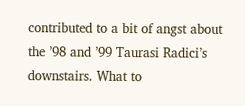contributed to a bit of angst about the ’98 and ’99 Taurasi Radici’s downstairs. What to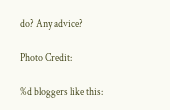do? Any advice?

Photo Credit:

%d bloggers like this: